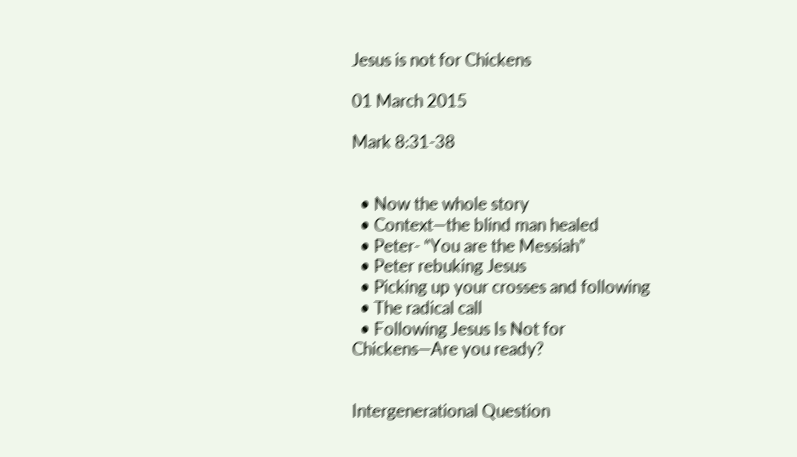Jesus is not for Chickens

01 March 2015

Mark 8:31-38


  • Now the whole story
  • Context—the blind man healed
  • Peter- “You are the Messiah”
  • Peter rebuking Jesus
  • Picking up your crosses and following
  • The radical call
  • Following Jesus Is Not for Chickens—Are you ready?


Intergenerational Question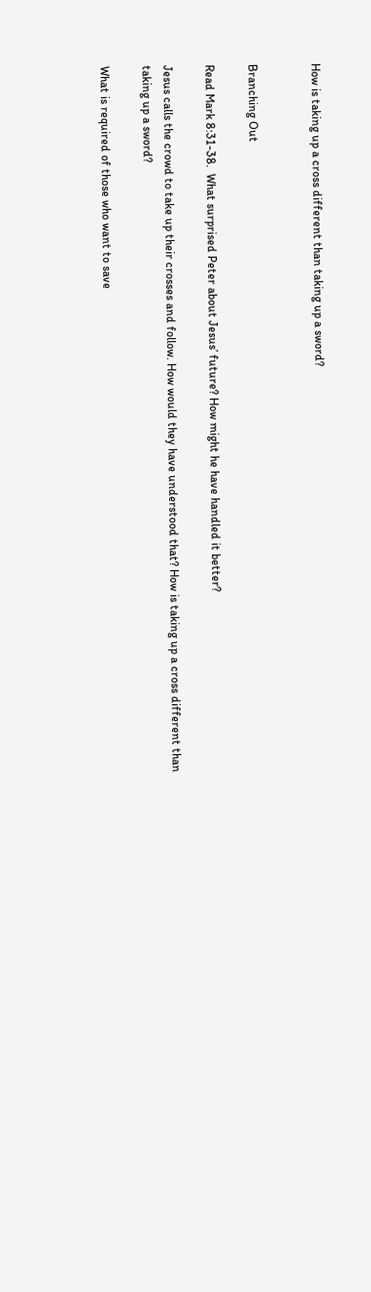How is taking up a cross different than taking up a sword?


Branching Out

Read Mark 8:31-38.  What surprised Peter about Jesus’ future? How might he have handled it better?

Jesus calls the crowd to take up their crosses and follow. How would they have understood that? How is taking up a cross different than taking up a sword?

What is required of those who want to save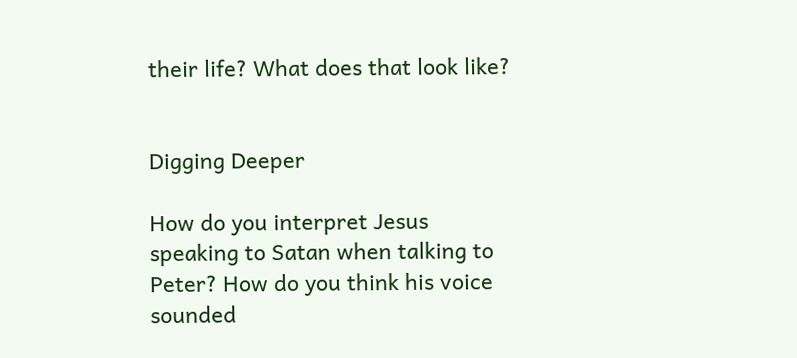their life? What does that look like?


Digging Deeper

How do you interpret Jesus speaking to Satan when talking to Peter? How do you think his voice sounded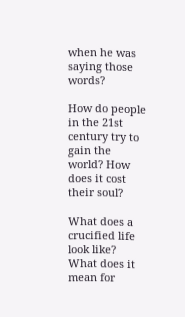when he was saying those words?

How do people in the 21st century try to gain the world? How does it cost their soul?

What does a crucified life look like? What does it mean for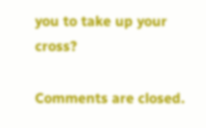you to take up your cross?

Comments are closed.